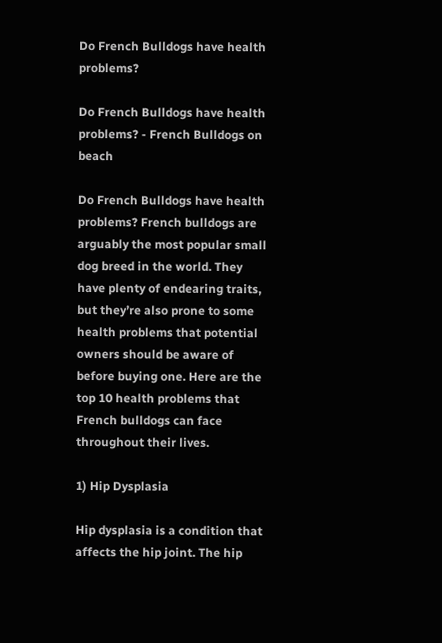Do French Bulldogs have health problems?

Do French Bulldogs have health problems? - French Bulldogs on beach

Do French Bulldogs have health problems? French bulldogs are arguably the most popular small dog breed in the world. They have plenty of endearing traits, but they’re also prone to some health problems that potential owners should be aware of before buying one. Here are the top 10 health problems that French bulldogs can face throughout their lives.

1) Hip Dysplasia

Hip dysplasia is a condition that affects the hip joint. The hip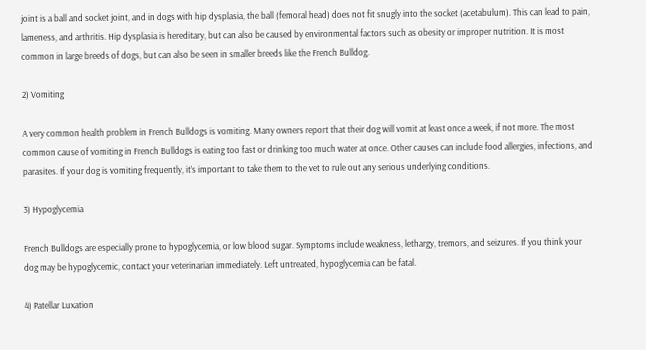joint is a ball and socket joint, and in dogs with hip dysplasia, the ball (femoral head) does not fit snugly into the socket (acetabulum). This can lead to pain, lameness, and arthritis. Hip dysplasia is hereditary, but can also be caused by environmental factors such as obesity or improper nutrition. It is most common in large breeds of dogs, but can also be seen in smaller breeds like the French Bulldog.

2) Vomiting

A very common health problem in French Bulldogs is vomiting. Many owners report that their dog will vomit at least once a week, if not more. The most common cause of vomiting in French Bulldogs is eating too fast or drinking too much water at once. Other causes can include food allergies, infections, and parasites. If your dog is vomiting frequently, it’s important to take them to the vet to rule out any serious underlying conditions.

3) Hypoglycemia

French Bulldogs are especially prone to hypoglycemia, or low blood sugar. Symptoms include weakness, lethargy, tremors, and seizures. If you think your dog may be hypoglycemic, contact your veterinarian immediately. Left untreated, hypoglycemia can be fatal.

4) Patellar Luxation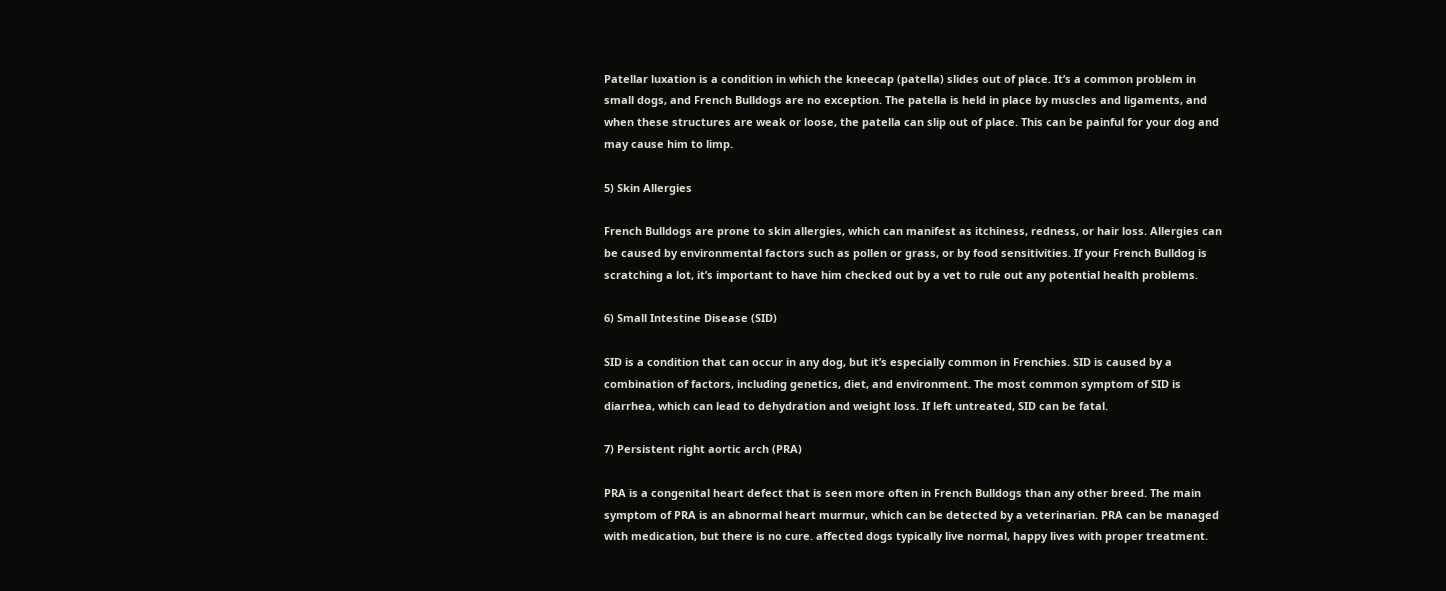Patellar luxation is a condition in which the kneecap (patella) slides out of place. It’s a common problem in small dogs, and French Bulldogs are no exception. The patella is held in place by muscles and ligaments, and when these structures are weak or loose, the patella can slip out of place. This can be painful for your dog and may cause him to limp.

5) Skin Allergies

French Bulldogs are prone to skin allergies, which can manifest as itchiness, redness, or hair loss. Allergies can be caused by environmental factors such as pollen or grass, or by food sensitivities. If your French Bulldog is scratching a lot, it’s important to have him checked out by a vet to rule out any potential health problems.

6) Small Intestine Disease (SID)

SID is a condition that can occur in any dog, but it’s especially common in Frenchies. SID is caused by a combination of factors, including genetics, diet, and environment. The most common symptom of SID is diarrhea, which can lead to dehydration and weight loss. If left untreated, SID can be fatal.

7) Persistent right aortic arch (PRA)

PRA is a congenital heart defect that is seen more often in French Bulldogs than any other breed. The main symptom of PRA is an abnormal heart murmur, which can be detected by a veterinarian. PRA can be managed with medication, but there is no cure. affected dogs typically live normal, happy lives with proper treatment.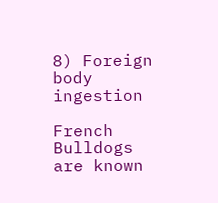8) Foreign body ingestion

French Bulldogs are known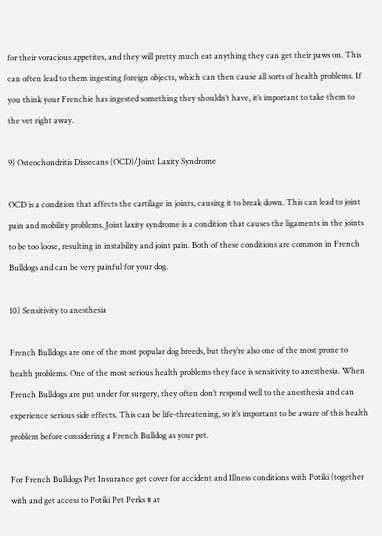for their voracious appetites, and they will pretty much eat anything they can get their paws on. This can often lead to them ingesting foreign objects, which can then cause all sorts of health problems. If you think your Frenchie has ingested something they shouldn’t have, it’s important to take them to the vet right away.

9) Osteochondritis Dissecans (OCD)/Joint Laxity Syndrome

OCD is a condition that affects the cartilage in joints, causing it to break down. This can lead to joint pain and mobility problems. Joint laxity syndrome is a condition that causes the ligaments in the joints to be too loose, resulting in instability and joint pain. Both of these conditions are common in French Bulldogs and can be very painful for your dog.

10) Sensitivity to anesthesia

French Bulldogs are one of the most popular dog breeds, but they’re also one of the most prone to health problems. One of the most serious health problems they face is sensitivity to anesthesia. When French Bulldogs are put under for surgery, they often don’t respond well to the anesthesia and can experience serious side effects. This can be life-threatening, so it’s important to be aware of this health problem before considering a French Bulldog as your pet.

For French Bulldogs Pet Insurance get cover for accident and Illness conditions with Potiki (together with and get access to Potiki Pet Perks # at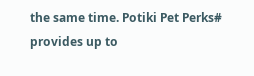the same time. Potiki Pet Perks# provides up to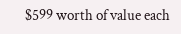$599 worth of value each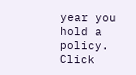year you hold a policy. Click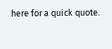here for a quick quote.